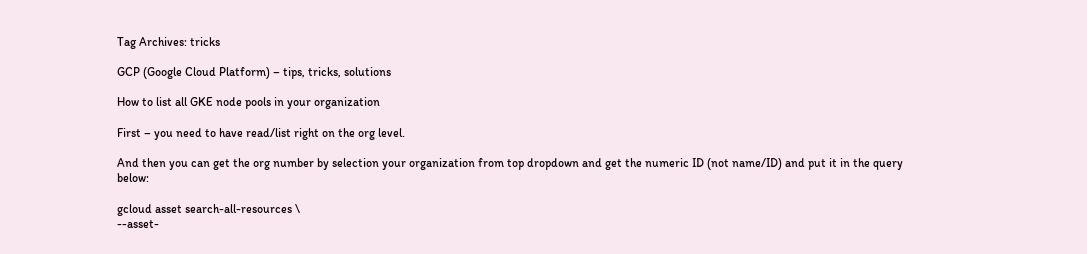Tag Archives: tricks

GCP (Google Cloud Platform) – tips, tricks, solutions

How to list all GKE node pools in your organization

First – you need to have read/list right on the org level.

And then you can get the org number by selection your organization from top dropdown and get the numeric ID (not name/ID) and put it in the query below:

gcloud asset search-all-resources \
--asset-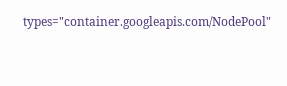types="container.googleapis.com/NodePool"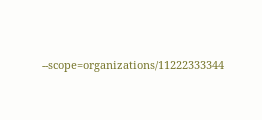--scope=organizations/11222333344